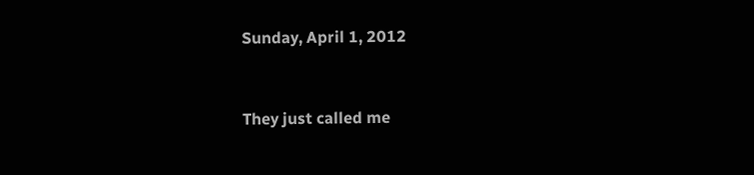Sunday, April 1, 2012


They just called me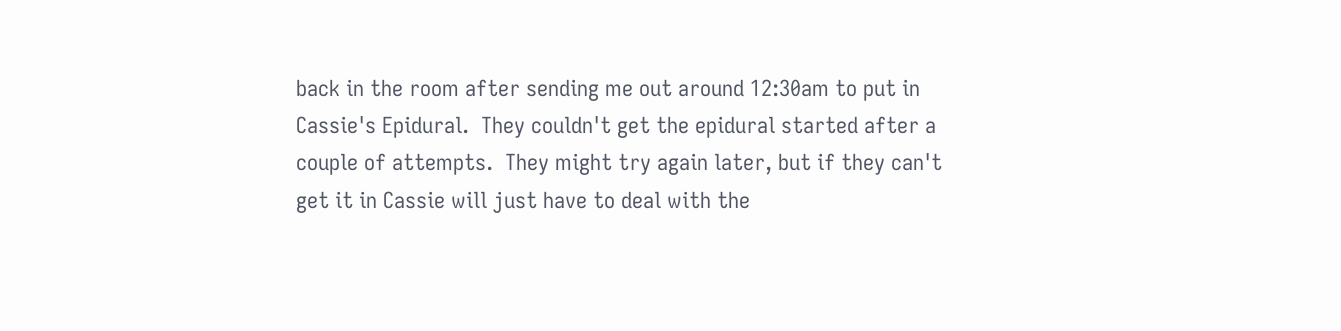back in the room after sending me out around 12:30am to put in Cassie's Epidural.  They couldn't get the epidural started after a couple of attempts.  They might try again later, but if they can't get it in Cassie will just have to deal with the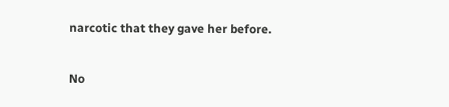narcotic that they gave her before.

No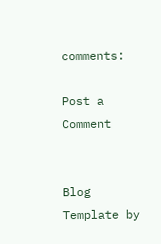comments:

Post a Comment


Blog Template by